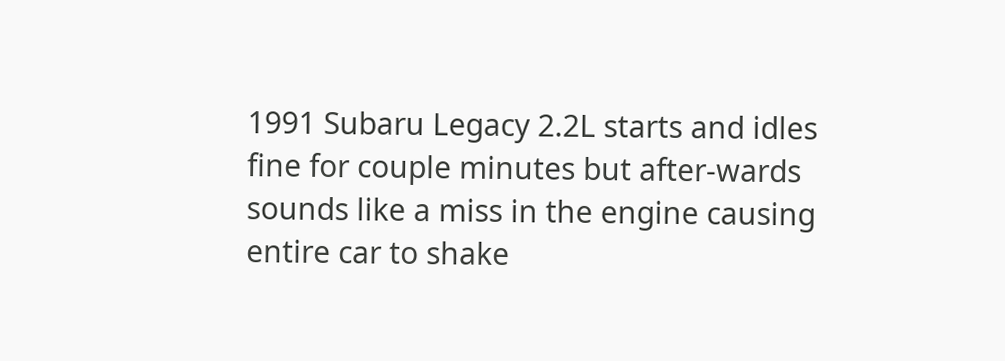1991 Subaru Legacy 2.2L starts and idles fine for couple minutes but after-wards sounds like a miss in the engine causing entire car to shake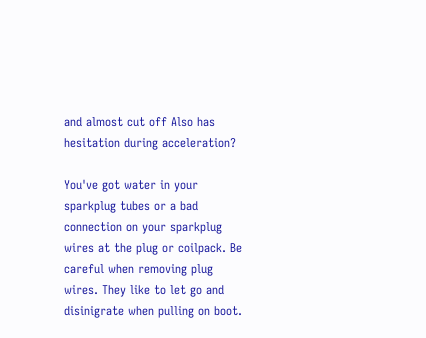and almost cut off Also has hesitation during acceleration?

You've got water in your sparkplug tubes or a bad connection on your sparkplug wires at the plug or coilpack. Be careful when removing plug wires. They like to let go and disinigrate when pulling on boot.